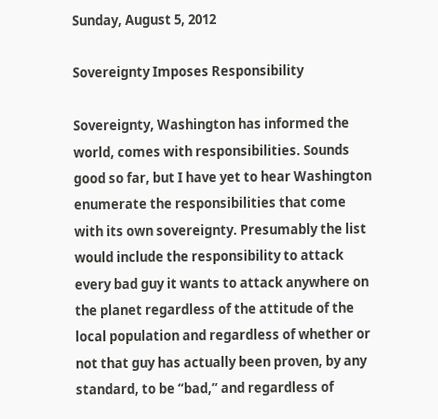Sunday, August 5, 2012

Sovereignty Imposes Responsibility

Sovereignty, Washington has informed the world, comes with responsibilities. Sounds good so far, but I have yet to hear Washington enumerate the responsibilities that come with its own sovereignty. Presumably the list would include the responsibility to attack every bad guy it wants to attack anywhere on the planet regardless of the attitude of the local population and regardless of whether or not that guy has actually been proven, by any standard, to be “bad,” and regardless of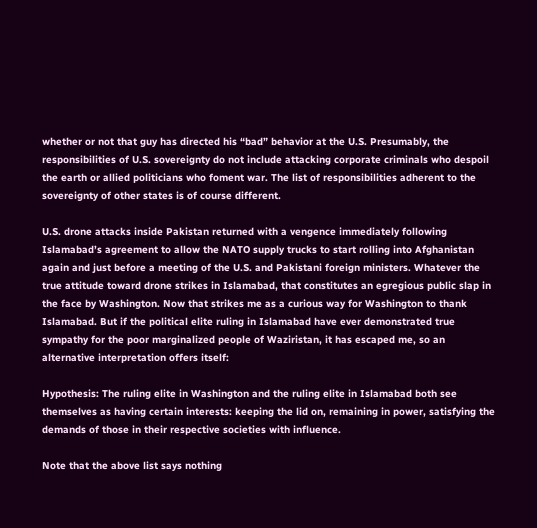whether or not that guy has directed his “bad” behavior at the U.S. Presumably, the responsibilities of U.S. sovereignty do not include attacking corporate criminals who despoil the earth or allied politicians who foment war. The list of responsibilities adherent to the sovereignty of other states is of course different.

U.S. drone attacks inside Pakistan returned with a vengence immediately following Islamabad’s agreement to allow the NATO supply trucks to start rolling into Afghanistan again and just before a meeting of the U.S. and Pakistani foreign ministers. Whatever the true attitude toward drone strikes in Islamabad, that constitutes an egregious public slap in the face by Washington. Now that strikes me as a curious way for Washington to thank Islamabad. But if the political elite ruling in Islamabad have ever demonstrated true sympathy for the poor marginalized people of Waziristan, it has escaped me, so an alternative interpretation offers itself:

Hypothesis: The ruling elite in Washington and the ruling elite in Islamabad both see themselves as having certain interests: keeping the lid on, remaining in power, satisfying the demands of those in their respective societies with influence.

Note that the above list says nothing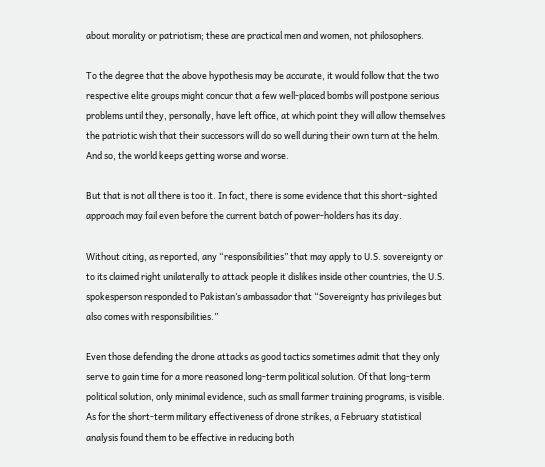about morality or patriotism; these are practical men and women, not philosophers.

To the degree that the above hypothesis may be accurate, it would follow that the two respective elite groups might concur that a few well-placed bombs will postpone serious problems until they, personally, have left office, at which point they will allow themselves the patriotic wish that their successors will do so well during their own turn at the helm. And so, the world keeps getting worse and worse.

But that is not all there is too it. In fact, there is some evidence that this short-sighted approach may fail even before the current batch of power-holders has its day.

Without citing, as reported, any “responsibilities” that may apply to U.S. sovereignty or to its claimed right unilaterally to attack people it dislikes inside other countries, the U.S. spokesperson responded to Pakistan’s ambassador that “Sovereignty has privileges but also comes with responsibilities.”

Even those defending the drone attacks as good tactics sometimes admit that they only serve to gain time for a more reasoned long-term political solution. Of that long-term political solution, only minimal evidence, such as small farmer training programs, is visible. As for the short-term military effectiveness of drone strikes, a February statistical analysis found them to be effective in reducing both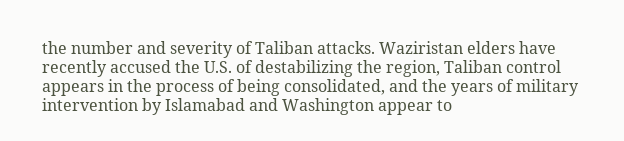the number and severity of Taliban attacks. Waziristan elders have recently accused the U.S. of destabilizing the region, Taliban control appears in the process of being consolidated, and the years of military intervention by Islamabad and Washington appear to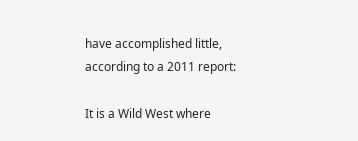have accomplished little, according to a 2011 report:

It is a Wild West where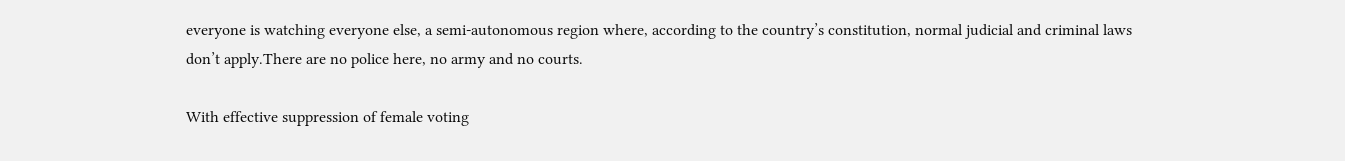everyone is watching everyone else, a semi-autonomous region where, according to the country’s constitution, normal judicial and criminal laws don’t apply.There are no police here, no army and no courts.

With effective suppression of female voting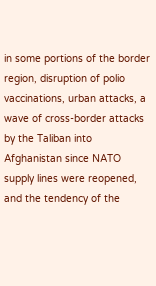in some portions of the border region, disruption of polio vaccinations, urban attacks, a wave of cross-border attacks by the Taliban into Afghanistan since NATO supply lines were reopened, and the tendency of the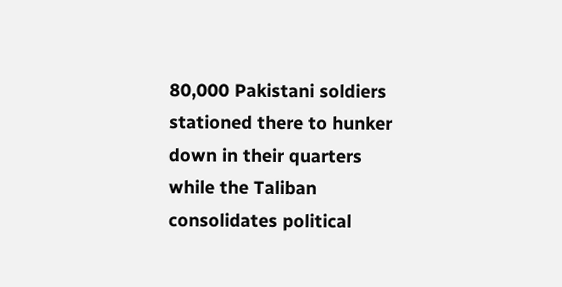80,000 Pakistani soldiers stationed there to hunker down in their quarters while the Taliban consolidates political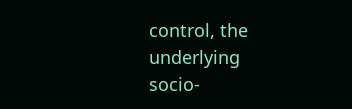control, the underlying socio-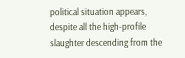political situation appears, despite all the high-profile slaughter descending from the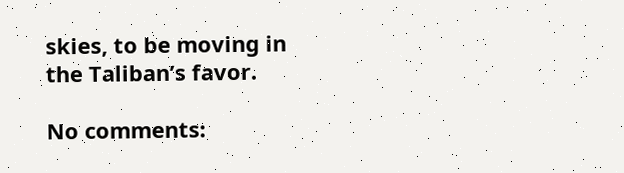skies, to be moving in the Taliban’s favor.

No comments: